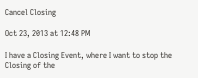Cancel Closing

Oct 23, 2013 at 12:48 PM

I have a Closing Event, where I want to stop the Closing of the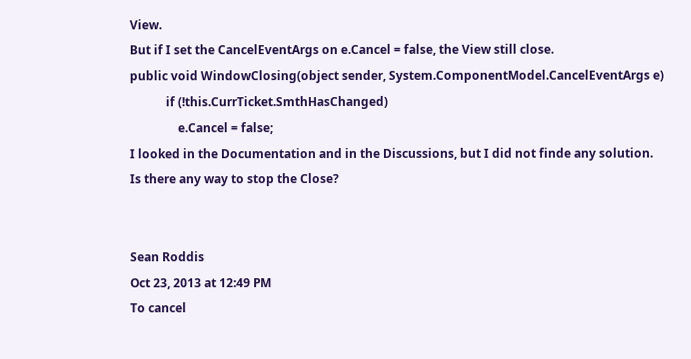View.
But if I set the CancelEventArgs on e.Cancel = false, the View still close.
public void WindowClosing(object sender, System.ComponentModel.CancelEventArgs e)
            if (!this.CurrTicket.SmthHasChanged)
                e.Cancel = false;
I looked in the Documentation and in the Discussions, but I did not finde any solution.
Is there any way to stop the Close?


Sean Roddis
Oct 23, 2013 at 12:49 PM
To cancel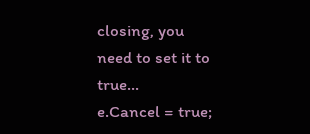closing, you need to set it to true...
e.Cancel = true;